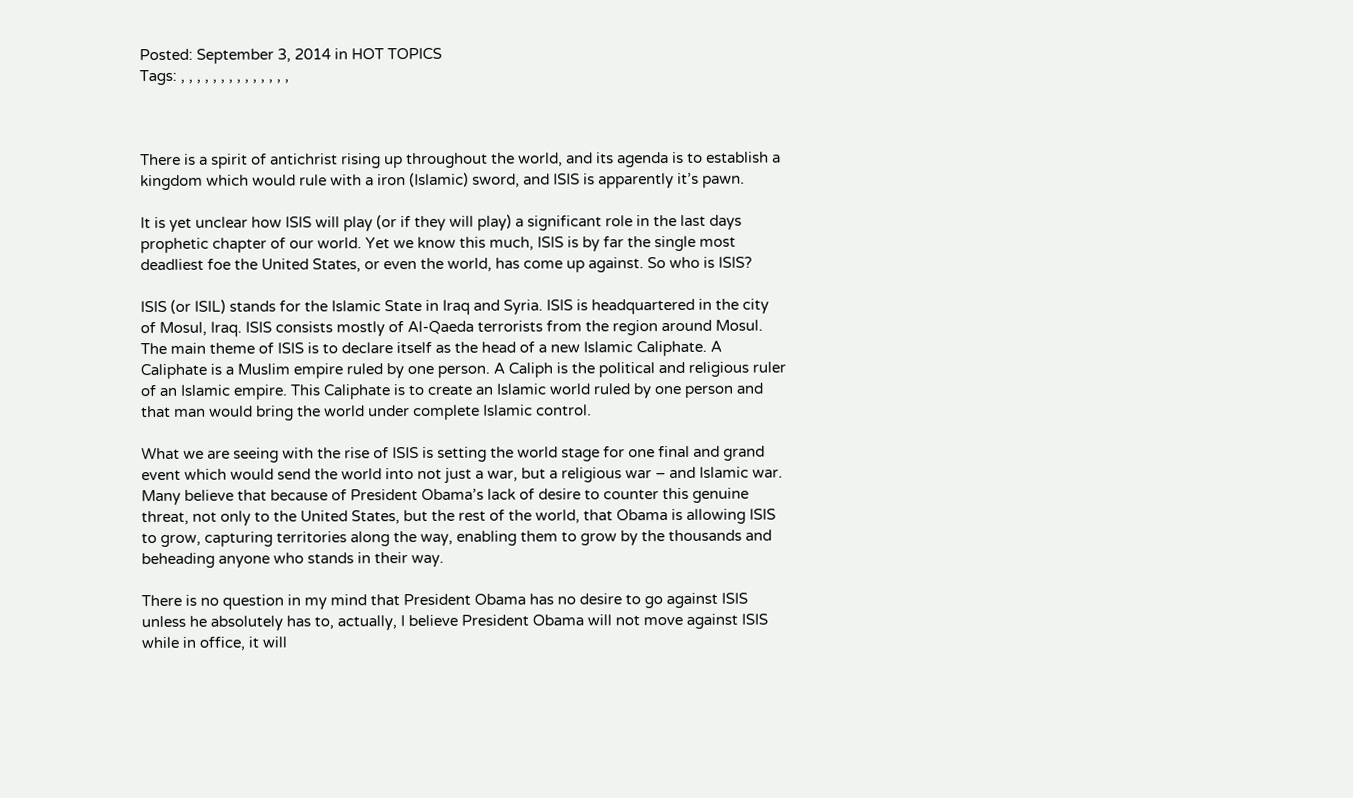Posted: September 3, 2014 in HOT TOPICS
Tags: , , , , , , , , , , , , , ,



There is a spirit of antichrist rising up throughout the world, and its agenda is to establish a kingdom which would rule with a iron (Islamic) sword, and ISIS is apparently it’s pawn.

It is yet unclear how ISIS will play (or if they will play) a significant role in the last days prophetic chapter of our world. Yet we know this much, ISIS is by far the single most deadliest foe the United States, or even the world, has come up against. So who is ISIS?

ISIS (or ISIL) stands for the Islamic State in Iraq and Syria. ISIS is headquartered in the city of Mosul, Iraq. ISIS consists mostly of Al-Qaeda terrorists from the region around Mosul. The main theme of ISIS is to declare itself as the head of a new Islamic Caliphate. A Caliphate is a Muslim empire ruled by one person. A Caliph is the political and religious ruler of an Islamic empire. This Caliphate is to create an Islamic world ruled by one person and that man would bring the world under complete Islamic control.

What we are seeing with the rise of ISIS is setting the world stage for one final and grand event which would send the world into not just a war, but a religious war – and Islamic war. Many believe that because of President Obama’s lack of desire to counter this genuine threat, not only to the United States, but the rest of the world, that Obama is allowing ISIS to grow, capturing territories along the way, enabling them to grow by the thousands and beheading anyone who stands in their way.

There is no question in my mind that President Obama has no desire to go against ISIS unless he absolutely has to, actually, I believe President Obama will not move against ISIS while in office, it will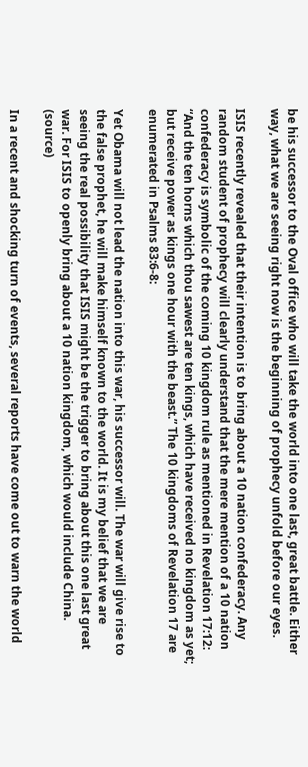be his successor to the Oval office who will take the world into one last, great battle. Either way, what we are seeing right now is the beginning of prophecy unfold before our eyes.

ISIS recently revealed that their intention is to bring about a 10 nation confederacy. Any random student of prophecy will clearly understand that the mere mention of a 10 nation confederacy is symbolic of the coming 10 kingdom rule as mentioned in Revelation 17:12: “And the ten horns which thou sawest are ten kings, which have received no kingdom as yet; but receive power as kings one hour with the beast.” The 10 kingdoms of Revelation 17 are enumerated in Psalms 83:6-8:

Yet Obama will not lead the nation into this war, his successor will. The war will give rise to the false prophet, he will make himself known to the world. It is my belief that we are seeing the real possibility that ISIS might be the trigger to bring about this one last great war. For ISIS to openly bring about a 10 nation kingdom, which would include China. (source)

In a recent and shocking turn of events, several reports have come out to warn the world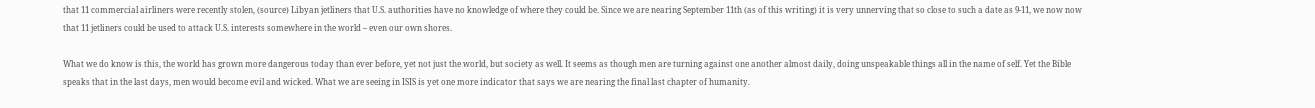that 11 commercial airliners were recently stolen, (source) Libyan jetliners that U.S. authorities have no knowledge of where they could be. Since we are nearing September 11th (as of this writing) it is very unnerving that so close to such a date as 9-11, we now now that 11 jetliners could be used to attack U.S. interests somewhere in the world – even our own shores.

What we do know is this, the world has grown more dangerous today than ever before, yet not just the world, but society as well. It seems as though men are turning against one another almost daily, doing unspeakable things all in the name of self. Yet the Bible speaks that in the last days, men would become evil and wicked. What we are seeing in ISIS is yet one more indicator that says we are nearing the final last chapter of humanity.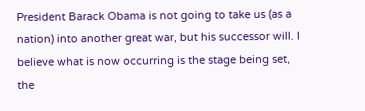President Barack Obama is not going to take us (as a nation) into another great war, but his successor will. I believe what is now occurring is the stage being set, the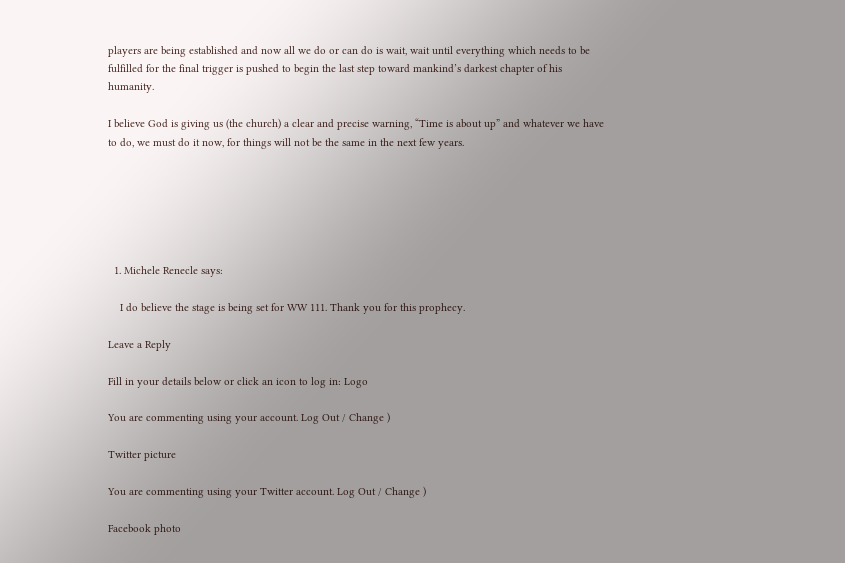players are being established and now all we do or can do is wait, wait until everything which needs to be fulfilled for the final trigger is pushed to begin the last step toward mankind’s darkest chapter of his humanity.

I believe God is giving us (the church) a clear and precise warning, “Time is about up” and whatever we have to do, we must do it now, for things will not be the same in the next few years.






  1. Michele Renecle says:

    I do believe the stage is being set for WW 111. Thank you for this prophecy.

Leave a Reply

Fill in your details below or click an icon to log in: Logo

You are commenting using your account. Log Out / Change )

Twitter picture

You are commenting using your Twitter account. Log Out / Change )

Facebook photo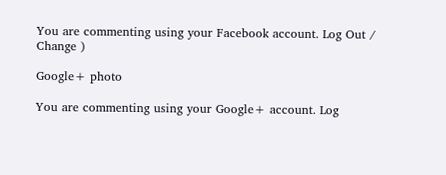You are commenting using your Facebook account. Log Out / Change )

Google+ photo

You are commenting using your Google+ account. Log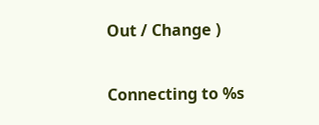Out / Change )

Connecting to %s